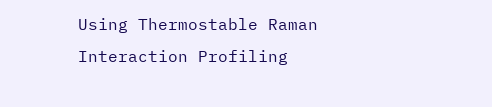Using Thermostable Raman Interaction Profiling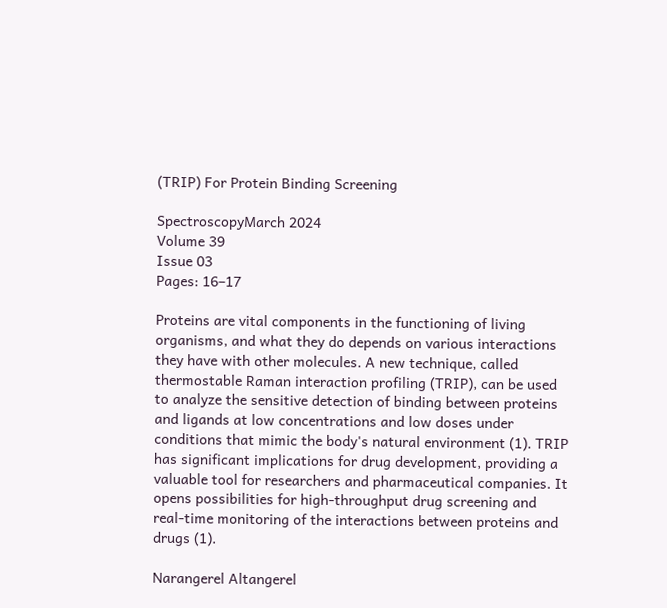(TRIP) For Protein Binding Screening

SpectroscopyMarch 2024
Volume 39
Issue 03
Pages: 16–17

Proteins are vital components in the functioning of living organisms, and what they do depends on various interactions they have with other molecules. A new technique, called thermostable Raman interaction profiling (TRIP), can be used to analyze the sensitive detection of binding between proteins and ligands at low concentrations and low doses under conditions that mimic the body's natural environment (1). TRIP has significant implications for drug development, providing a valuable tool for researchers and pharmaceutical companies. It opens possibilities for high-throughput drug screening and real-time monitoring of the interactions between proteins and drugs (1).

Narangerel Altangerel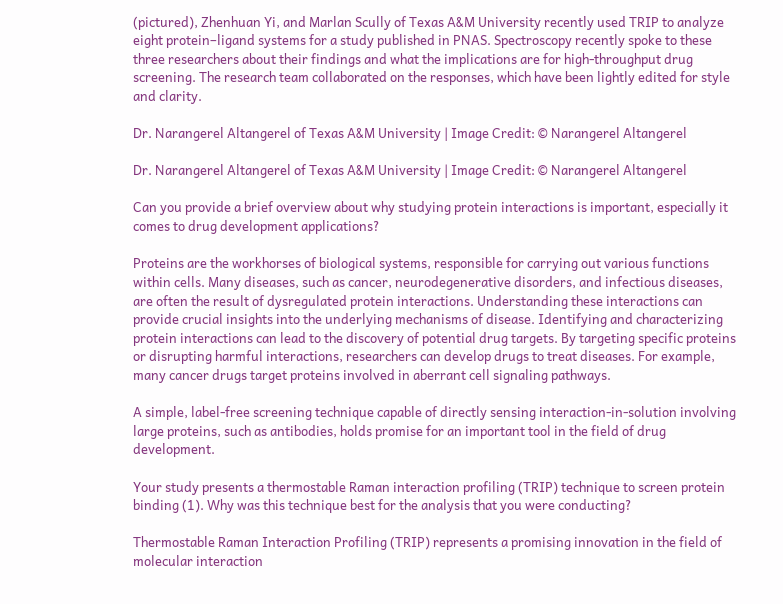(pictured), Zhenhuan Yi, and Marlan Scully of Texas A&M University recently used TRIP to analyze eight protein–ligand systems for a study published in PNAS. Spectroscopy recently spoke to these three researchers about their findings and what the implications are for high-throughput drug screening. The research team collaborated on the responses, which have been lightly edited for style and clarity.

Dr. Narangerel Altangerel of Texas A&M University | Image Credit: © Narangerel Altangerel

Dr. Narangerel Altangerel of Texas A&M University | Image Credit: © Narangerel Altangerel

Can you provide a brief overview about why studying protein interactions is important, especially it comes to drug development applications?

Proteins are the workhorses of biological systems, responsible for carrying out various functions within cells. Many diseases, such as cancer, neurodegenerative disorders, and infectious diseases, are often the result of dysregulated protein interactions. Understanding these interactions can provide crucial insights into the underlying mechanisms of disease. Identifying and characterizing protein interactions can lead to the discovery of potential drug targets. By targeting specific proteins or disrupting harmful interactions, researchers can develop drugs to treat diseases. For example, many cancer drugs target proteins involved in aberrant cell signaling pathways.

A simple, label-free screening technique capable of directly sensing interaction-in-solution involving large proteins, such as antibodies, holds promise for an important tool in the field of drug development.

Your study presents a thermostable Raman interaction profiling (TRIP) technique to screen protein binding (1). Why was this technique best for the analysis that you were conducting?

Thermostable Raman Interaction Profiling (TRIP) represents a promising innovation in the field of molecular interaction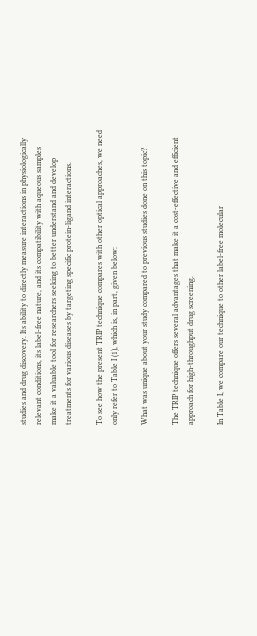studies and drug discovery. Its ability to directly measure interactions in physiologically relevant conditions, its label-free nature, and its compatibility with aqueous samples make it a valuable tool for researchers seeking to better understand and develop treatments for various diseases by targeting specific protein-ligand interactions.

To see how the present TRIP technique compares with other optical approaches, we need only refer to Table I (1), which is, in part, given below:

What was unique about your study compared to previous studies done on this topic?

The TRIP technique offers several advantages that make it a cost-effective and efficient approach for high-throughput drug screening.

In Table I, we compare our technique to other label-free molecular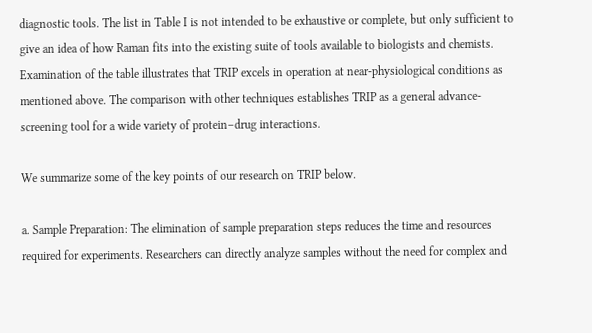diagnostic tools. The list in Table I is not intended to be exhaustive or complete, but only sufficient to give an idea of how Raman fits into the existing suite of tools available to biologists and chemists. Examination of the table illustrates that TRIP excels in operation at near-physiological conditions as mentioned above. The comparison with other techniques establishes TRIP as a general advance-screening tool for a wide variety of protein–drug interactions.

We summarize some of the key points of our research on TRIP below.

a. Sample Preparation: The elimination of sample preparation steps reduces the time and resources required for experiments. Researchers can directly analyze samples without the need for complex and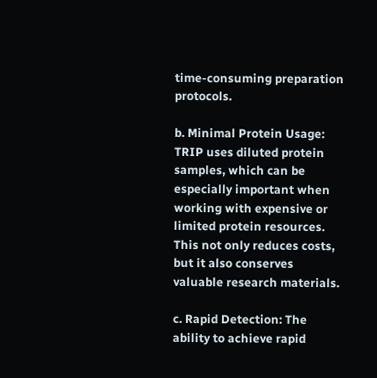time-consuming preparation protocols.

b. Minimal Protein Usage: TRIP uses diluted protein samples, which can be especially important when working with expensive or limited protein resources. This not only reduces costs, but it also conserves valuable research materials.

c. Rapid Detection: The ability to achieve rapid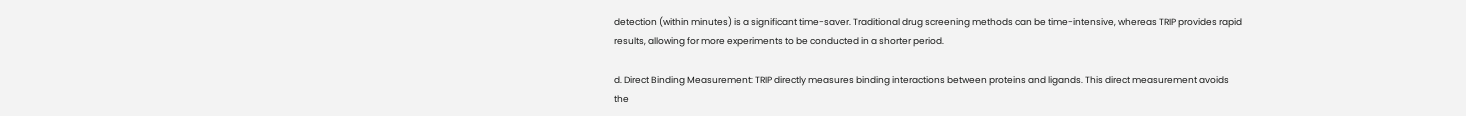detection (within minutes) is a significant time-saver. Traditional drug screening methods can be time-intensive, whereas TRIP provides rapid results, allowing for more experiments to be conducted in a shorter period.

d. Direct Binding Measurement: TRIP directly measures binding interactions between proteins and ligands. This direct measurement avoids the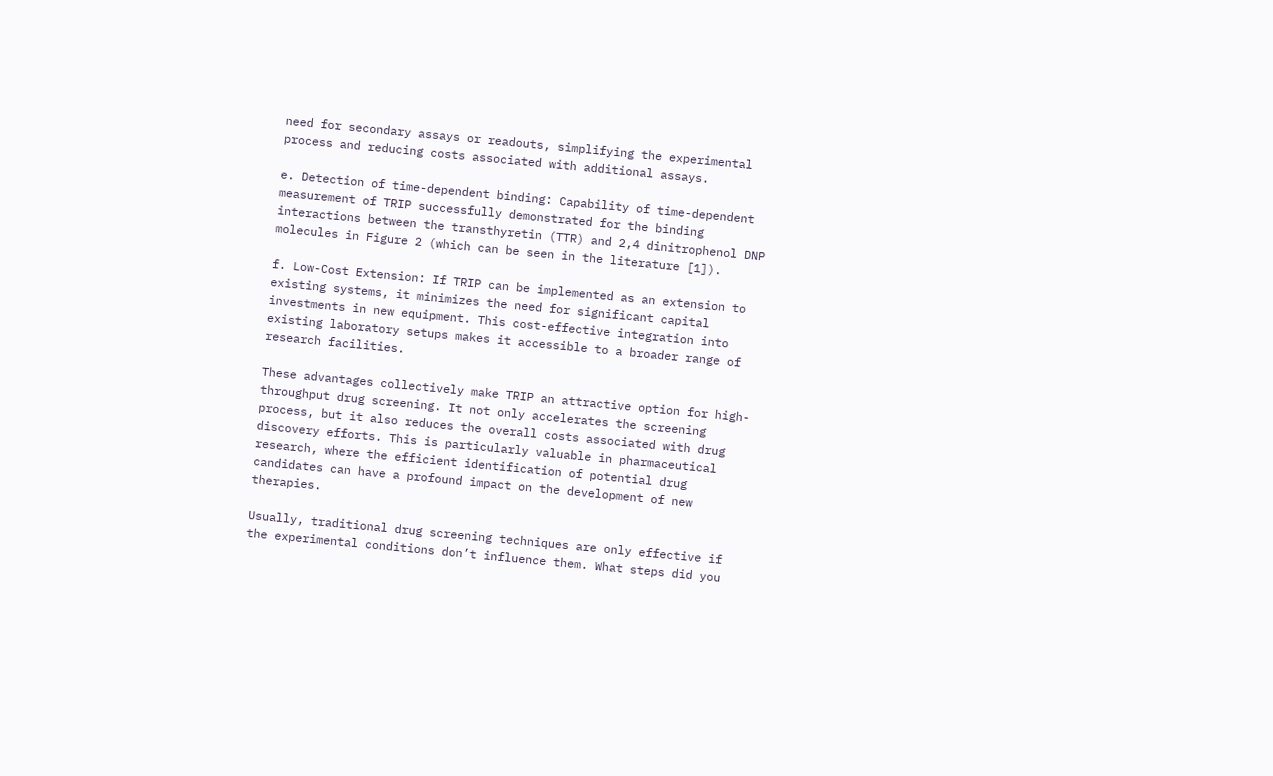need for secondary assays or readouts, simplifying the experimental process and reducing costs associated with additional assays.

e. Detection of time-dependent binding: Capability of time-dependent measurement of TRIP successfully demonstrated for the binding interactions between the transthyretin (TTR) and 2,4 dinitrophenol DNP molecules in Figure 2 (which can be seen in the literature [1]).

f. Low-Cost Extension: If TRIP can be implemented as an extension to existing systems, it minimizes the need for significant capital investments in new equipment. This cost-effective integration into existing laboratory setups makes it accessible to a broader range of research facilities.

These advantages collectively make TRIP an attractive option for high-throughput drug screening. It not only accelerates the screening process, but it also reduces the overall costs associated with drug discovery efforts. This is particularly valuable in pharmaceutical research, where the efficient identification of potential drug candidates can have a profound impact on the development of new therapies.

Usually, traditional drug screening techniques are only effective if the experimental conditions don’t influence them. What steps did you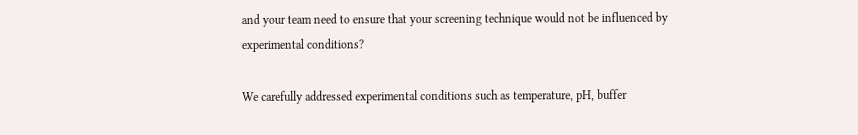and your team need to ensure that your screening technique would not be influenced by experimental conditions?

We carefully addressed experimental conditions such as temperature, pH, buffer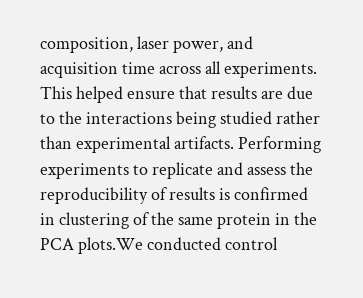composition, laser power, and acquisition time across all experiments. This helped ensure that results are due to the interactions being studied rather than experimental artifacts. Performing experiments to replicate and assess the reproducibility of results is confirmed in clustering of the same protein in the PCA plots.We conducted control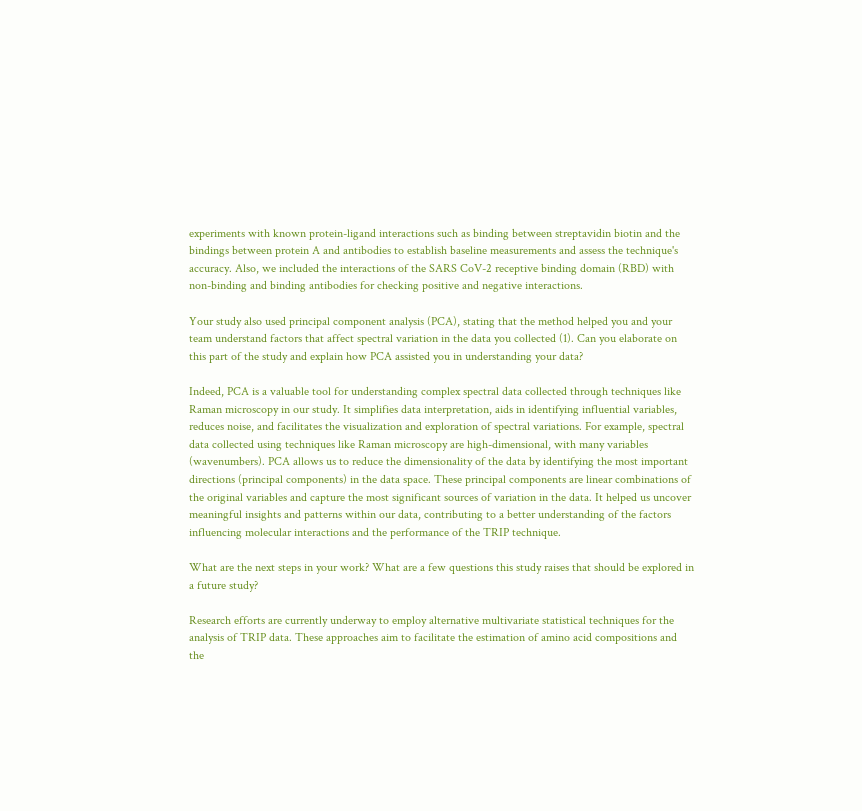experiments with known protein-ligand interactions such as binding between streptavidin biotin and the bindings between protein A and antibodies to establish baseline measurements and assess the technique's accuracy. Also, we included the interactions of the SARS CoV-2 receptive binding domain (RBD) with non-binding and binding antibodies for checking positive and negative interactions.

Your study also used principal component analysis (PCA), stating that the method helped you and your team understand factors that affect spectral variation in the data you collected (1). Can you elaborate on this part of the study and explain how PCA assisted you in understanding your data?

Indeed, PCA is a valuable tool for understanding complex spectral data collected through techniques like Raman microscopy in our study. It simplifies data interpretation, aids in identifying influential variables, reduces noise, and facilitates the visualization and exploration of spectral variations. For example, spectral data collected using techniques like Raman microscopy are high-dimensional, with many variables (wavenumbers). PCA allows us to reduce the dimensionality of the data by identifying the most important directions (principal components) in the data space. These principal components are linear combinations of the original variables and capture the most significant sources of variation in the data. It helped us uncover meaningful insights and patterns within our data, contributing to a better understanding of the factors influencing molecular interactions and the performance of the TRIP technique.

What are the next steps in your work? What are a few questions this study raises that should be explored in a future study?

Research efforts are currently underway to employ alternative multivariate statistical techniques for the analysis of TRIP data. These approaches aim to facilitate the estimation of amino acid compositions and the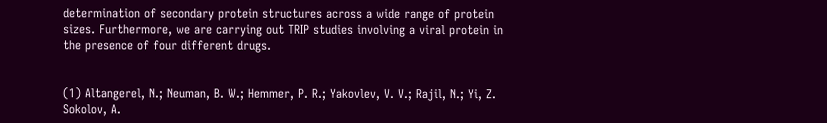determination of secondary protein structures across a wide range of protein sizes. Furthermore, we are carrying out TRIP studies involving a viral protein in the presence of four different drugs.


(1) Altangerel, N.; Neuman, B. W.; Hemmer, P. R.; Yakovlev, V. V.; Rajil, N.; Yi, Z. Sokolov, A.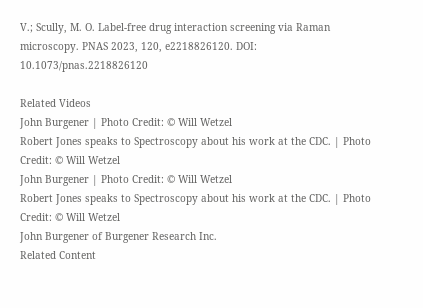V.; Scully, M. O. Label-free drug interaction screening via Raman microscopy. PNAS 2023, 120, e2218826120. DOI: 10.1073/pnas.2218826120

Related Videos
John Burgener | Photo Credit: © Will Wetzel
Robert Jones speaks to Spectroscopy about his work at the CDC. | Photo Credit: © Will Wetzel
John Burgener | Photo Credit: © Will Wetzel
Robert Jones speaks to Spectroscopy about his work at the CDC. | Photo Credit: © Will Wetzel
John Burgener of Burgener Research Inc.
Related Content